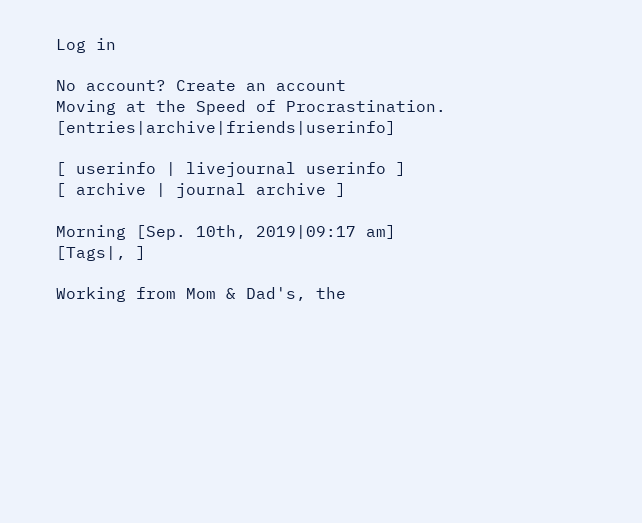Log in

No account? Create an account
Moving at the Speed of Procrastination. [entries|archive|friends|userinfo]

[ userinfo | livejournal userinfo ]
[ archive | journal archive ]

Morning [Sep. 10th, 2019|09:17 am]
[Tags|, ]

Working from Mom & Dad's, the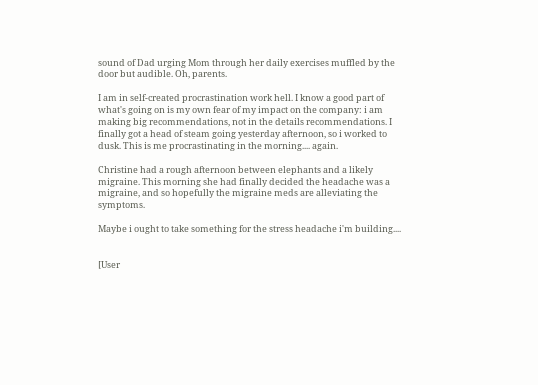sound of Dad urging Mom through her daily exercises muffled by the door but audible. Oh, parents.

I am in self-created procrastination work hell. I know a good part of what's going on is my own fear of my impact on the company: i am making big recommendations, not in the details recommendations. I finally got a head of steam going yesterday afternoon, so i worked to dusk. This is me procrastinating in the morning.... again.

Christine had a rough afternoon between elephants and a likely migraine. This morning she had finally decided the headache was a migraine, and so hopefully the migraine meds are alleviating the symptoms.

Maybe i ought to take something for the stress headache i'm building....


[User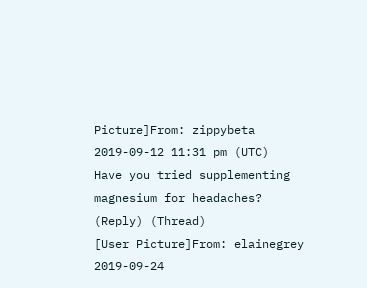Picture]From: zippybeta
2019-09-12 11:31 pm (UTC)
Have you tried supplementing magnesium for headaches?
(Reply) (Thread)
[User Picture]From: elainegrey
2019-09-24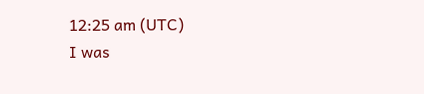12:25 am (UTC)
I was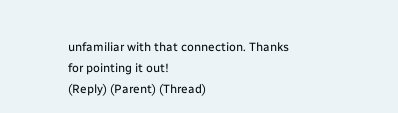unfamiliar with that connection. Thanks for pointing it out!
(Reply) (Parent) (Thread)